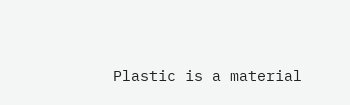Plastic is a material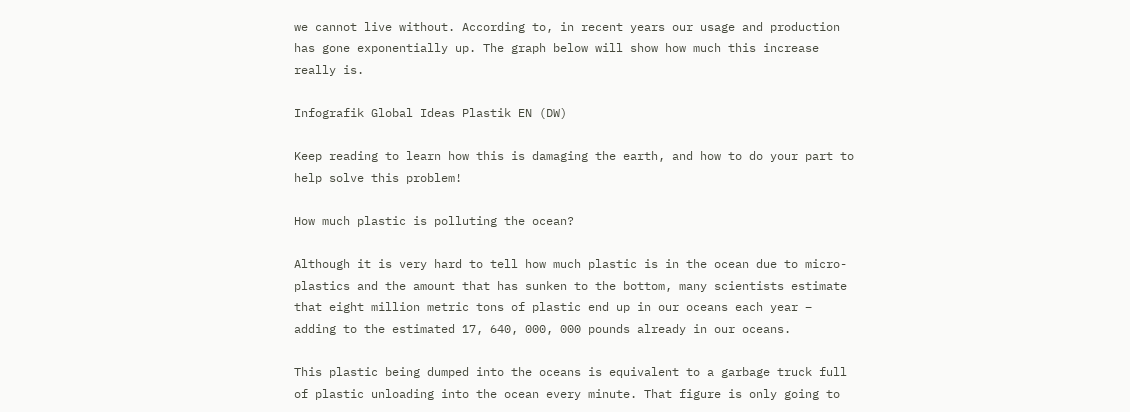we cannot live without. According to, in recent years our usage and production has gone exponentially up. The graph below will show how much this increase really is.

Infografik Global Ideas Plastik EN (DW)

Keep reading to learn how this is damaging the earth, and how to do your part to help solve this problem!

How much plastic is polluting the ocean?

Although it is very hard to tell how much plastic is in the ocean due to micro-plastics and the amount that has sunken to the bottom, many scientists estimate that eight million metric tons of plastic end up in our oceans each year – adding to the estimated 17, 640, 000, 000 pounds already in our oceans.

This plastic being dumped into the oceans is equivalent to a garbage truck full of plastic unloading into the ocean every minute. That figure is only going to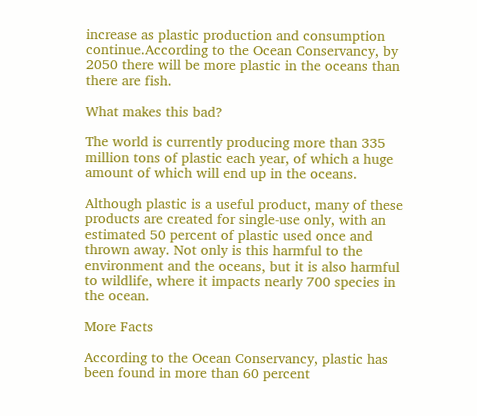increase as plastic production and consumption continue.According to the Ocean Conservancy, by 2050 there will be more plastic in the oceans than there are fish.

What makes this bad?

The world is currently producing more than 335 million tons of plastic each year, of which a huge amount of which will end up in the oceans.

Although plastic is a useful product, many of these products are created for single-use only, with an estimated 50 percent of plastic used once and thrown away. Not only is this harmful to the environment and the oceans, but it is also harmful to wildlife, where it impacts nearly 700 species in the ocean.

More Facts

According to the Ocean Conservancy, plastic has been found in more than 60 percent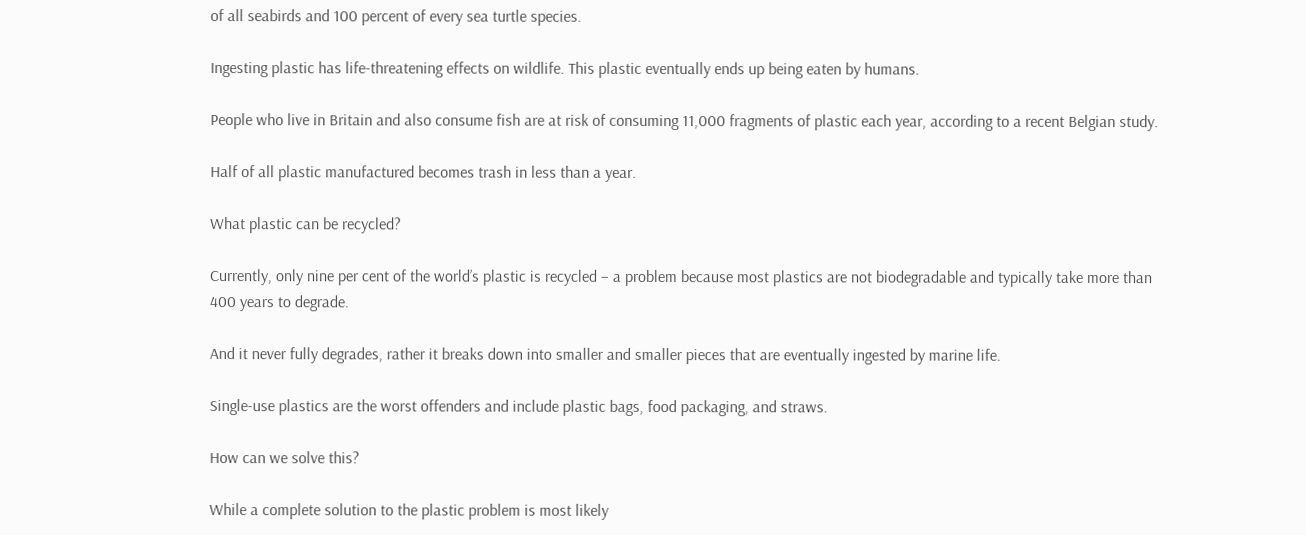of all seabirds and 100 percent of every sea turtle species.

Ingesting plastic has life-threatening effects on wildlife. This plastic eventually ends up being eaten by humans.

People who live in Britain and also consume fish are at risk of consuming 11,000 fragments of plastic each year, according to a recent Belgian study.

Half of all plastic manufactured becomes trash in less than a year.

What plastic can be recycled?

Currently, only nine per cent of the world’s plastic is recycled – a problem because most plastics are not biodegradable and typically take more than 400 years to degrade.

And it never fully degrades, rather it breaks down into smaller and smaller pieces that are eventually ingested by marine life.

Single-use plastics are the worst offenders and include plastic bags, food packaging, and straws.

How can we solve this?

While a complete solution to the plastic problem is most likely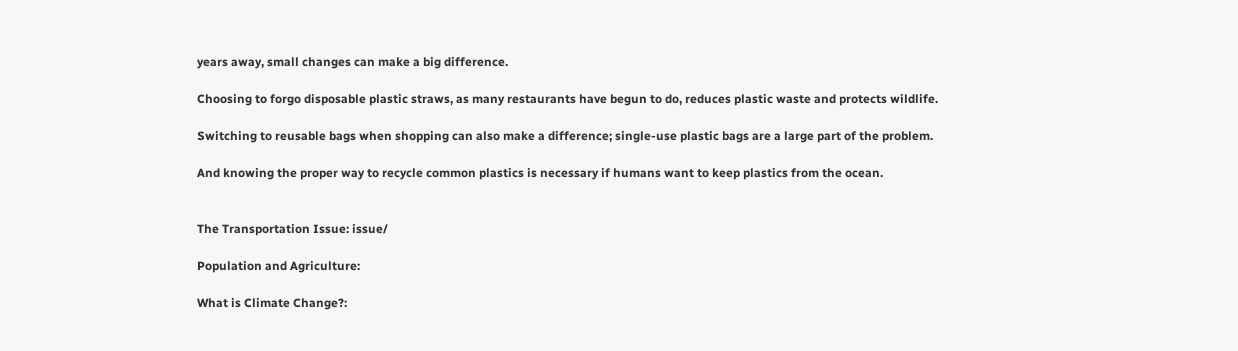years away, small changes can make a big difference.

Choosing to forgo disposable plastic straws, as many restaurants have begun to do, reduces plastic waste and protects wildlife.

Switching to reusable bags when shopping can also make a difference; single-use plastic bags are a large part of the problem.

And knowing the proper way to recycle common plastics is necessary if humans want to keep plastics from the ocean.


The Transportation Issue: issue/

Population and Agriculture:

What is Climate Change?: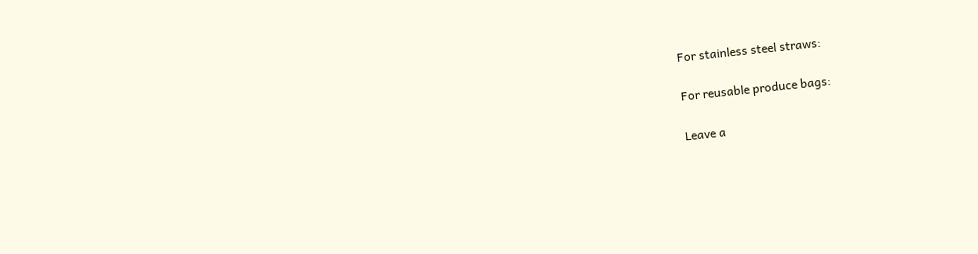For stainless steel straws:

For reusable produce bags:

Leave a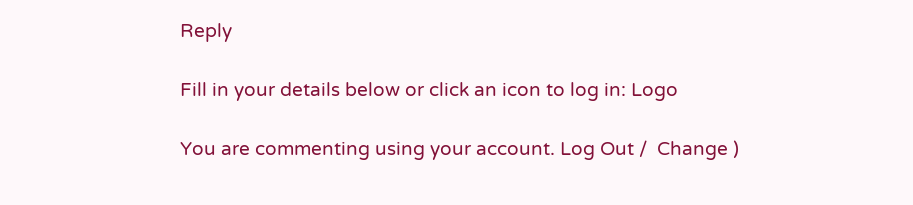Reply

Fill in your details below or click an icon to log in: Logo

You are commenting using your account. Log Out /  Change )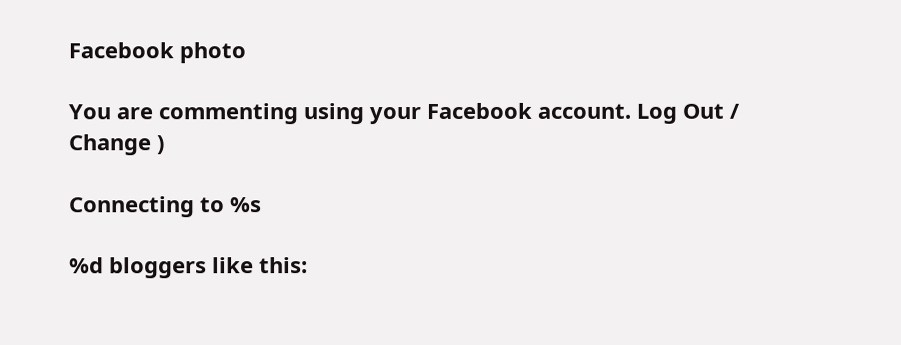Facebook photo

You are commenting using your Facebook account. Log Out /  Change )

Connecting to %s

%d bloggers like this: